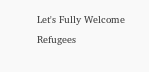Let's Fully Welcome Refugees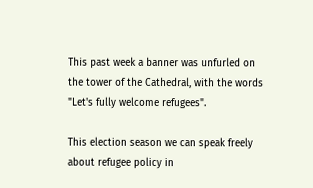This past week a banner was unfurled on the tower of the Cathedral, with the words "Let's fully welcome refugees".

This election season we can speak freely about refugee policy in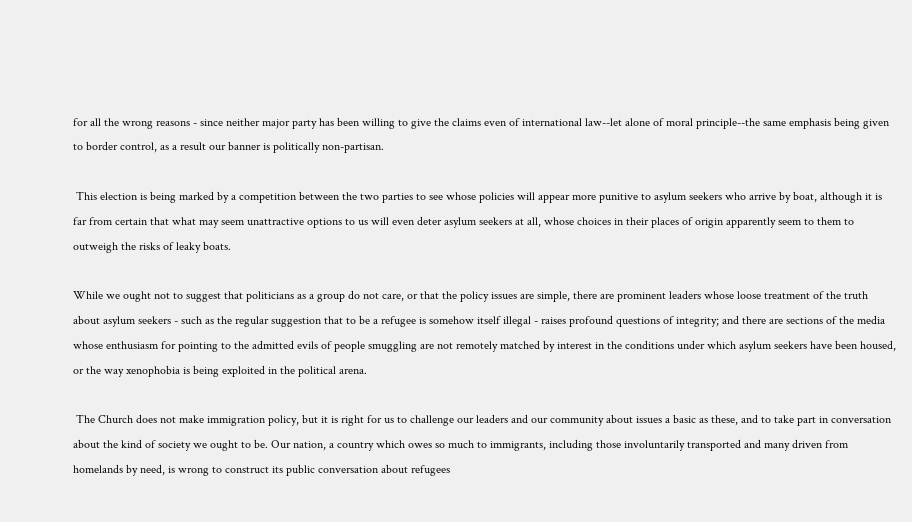for all the wrong reasons - since neither major party has been willing to give the claims even of international law--let alone of moral principle--the same emphasis being given to border control, as a result our banner is politically non-partisan.

 This election is being marked by a competition between the two parties to see whose policies will appear more punitive to asylum seekers who arrive by boat, although it is far from certain that what may seem unattractive options to us will even deter asylum seekers at all, whose choices in their places of origin apparently seem to them to outweigh the risks of leaky boats.

While we ought not to suggest that politicians as a group do not care, or that the policy issues are simple, there are prominent leaders whose loose treatment of the truth about asylum seekers - such as the regular suggestion that to be a refugee is somehow itself illegal - raises profound questions of integrity; and there are sections of the media whose enthusiasm for pointing to the admitted evils of people smuggling are not remotely matched by interest in the conditions under which asylum seekers have been housed, or the way xenophobia is being exploited in the political arena.

 The Church does not make immigration policy, but it is right for us to challenge our leaders and our community about issues a basic as these, and to take part in conversation about the kind of society we ought to be. Our nation, a country which owes so much to immigrants, including those involuntarily transported and many driven from homelands by need, is wrong to construct its public conversation about refugees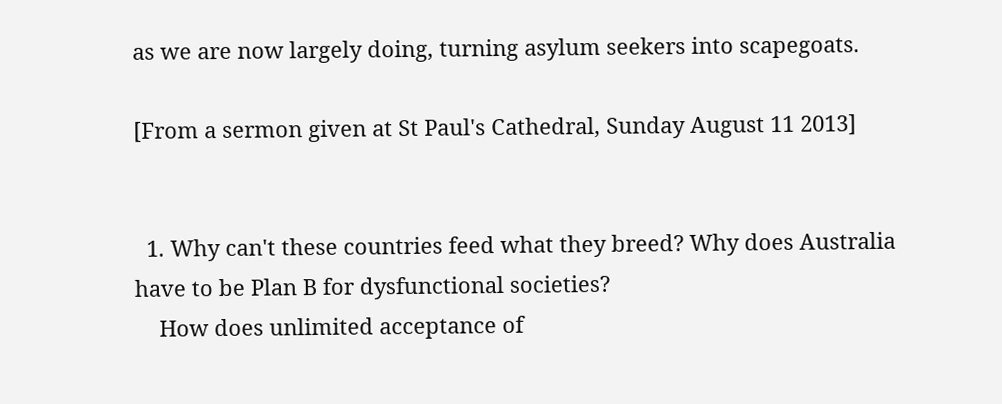as we are now largely doing, turning asylum seekers into scapegoats.

[From a sermon given at St Paul's Cathedral, Sunday August 11 2013]


  1. Why can't these countries feed what they breed? Why does Australia have to be Plan B for dysfunctional societies?
    How does unlimited acceptance of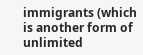immigrants (which is another form of unlimited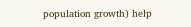population growth) help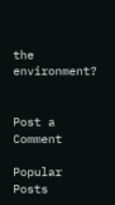the environment?


Post a Comment

Popular Posts